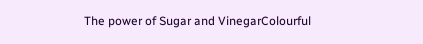The power of Sugar and VinegarColourful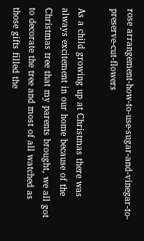rose arrangement-how-to-use-sugar-and-vinegar-to-preserve-cut-flowers

As a child growing up at Christmas there was always excitement in our home because of the Christmas tree that my parents brought, we all got to decorate the tree and most of all watched as those gifts filled the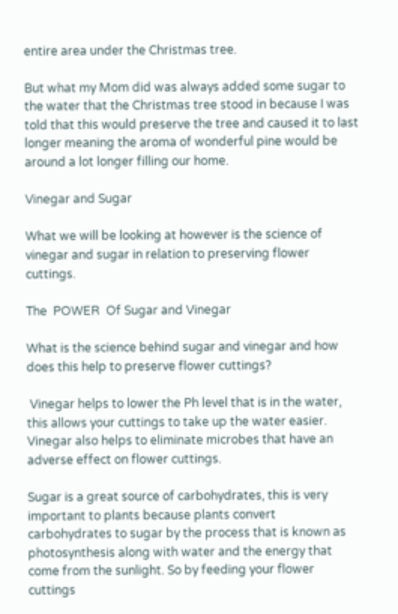entire area under the Christmas tree.

But what my Mom did was always added some sugar to the water that the Christmas tree stood in because I was told that this would preserve the tree and caused it to last longer meaning the aroma of wonderful pine would be around a lot longer filling our home.

Vinegar and Sugar

What we will be looking at however is the science of vinegar and sugar in relation to preserving flower cuttings.

The  POWER  Of Sugar and Vinegar

What is the science behind sugar and vinegar and how does this help to preserve flower cuttings?

 Vinegar helps to lower the Ph level that is in the water, this allows your cuttings to take up the water easier. Vinegar also helps to eliminate microbes that have an adverse effect on flower cuttings.

Sugar is a great source of carbohydrates, this is very important to plants because plants convert carbohydrates to sugar by the process that is known as photosynthesis along with water and the energy that come from the sunlight. So by feeding your flower cuttings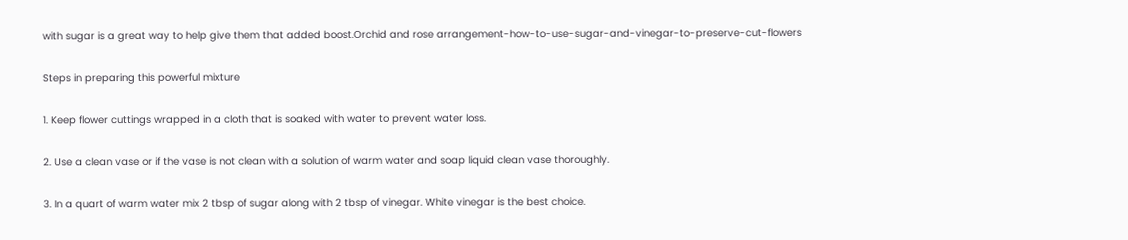with sugar is a great way to help give them that added boost.Orchid and rose arrangement-how-to-use-sugar-and-vinegar-to-preserve-cut-flowers

Steps in preparing this powerful mixture

1. Keep flower cuttings wrapped in a cloth that is soaked with water to prevent water loss.

2. Use a clean vase or if the vase is not clean with a solution of warm water and soap liquid clean vase thoroughly.

3. In a quart of warm water mix 2 tbsp of sugar along with 2 tbsp of vinegar. White vinegar is the best choice.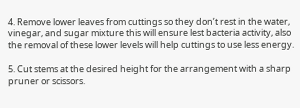4. Remove lower leaves from cuttings so they don’t rest in the water, vinegar, and sugar mixture this will ensure lest bacteria activity, also the removal of these lower levels will help cuttings to use less energy.

5. Cut stems at the desired height for the arrangement with a sharp pruner or scissors.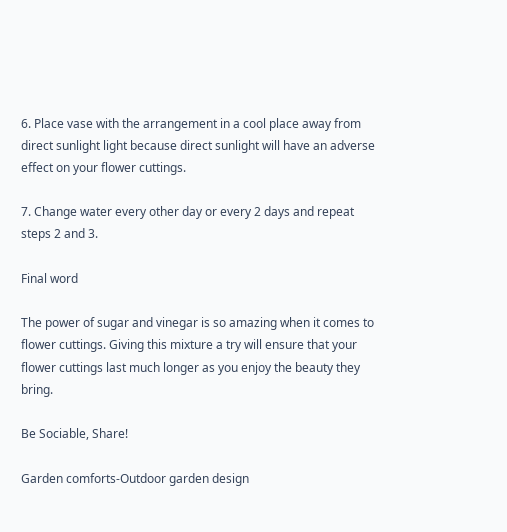6. Place vase with the arrangement in a cool place away from direct sunlight light because direct sunlight will have an adverse effect on your flower cuttings.

7. Change water every other day or every 2 days and repeat steps 2 and 3.

Final word

The power of sugar and vinegar is so amazing when it comes to flower cuttings. Giving this mixture a try will ensure that your flower cuttings last much longer as you enjoy the beauty they bring.

Be Sociable, Share!

Garden comforts-Outdoor garden design